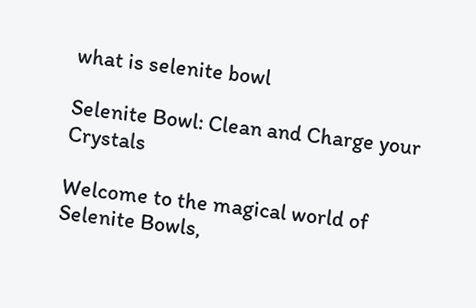what is selenite bowl

Selenite Bowl: Clean and Charge your Crystals

Welcome to the magical world of Selenite Bowls,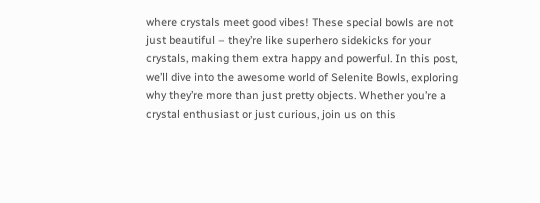where crystals meet good vibes! These special bowls are not just beautiful – they’re like superhero sidekicks for your crystals, making them extra happy and powerful. In this post, we’ll dive into the awesome world of Selenite Bowls, exploring why they’re more than just pretty objects. Whether you’re a crystal enthusiast or just curious, join us on this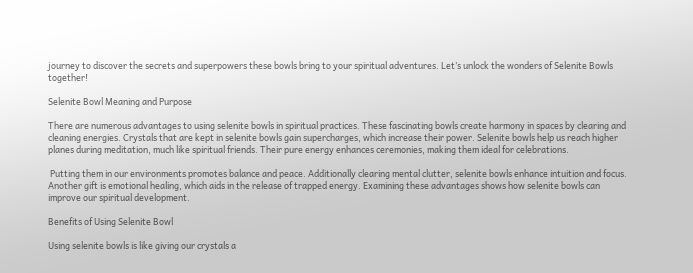journey to discover the secrets and superpowers these bowls bring to your spiritual adventures. Let’s unlock the wonders of Selenite Bowls together!

Selenite Bowl Meaning and Purpose

There are numerous advantages to using selenite bowls in spiritual practices. These fascinating bowls create harmony in spaces by clearing and cleaning energies. Crystals that are kept in selenite bowls gain supercharges, which increase their power. Selenite bowls help us reach higher planes during meditation, much like spiritual friends. Their pure energy enhances ceremonies, making them ideal for celebrations.

 Putting them in our environments promotes balance and peace. Additionally clearing mental clutter, selenite bowls enhance intuition and focus. Another gift is emotional healing, which aids in the release of trapped energy. Examining these advantages shows how selenite bowls can improve our spiritual development.

Benefits of Using Selenite Bowl

Using selenite bowls is like giving our crystals a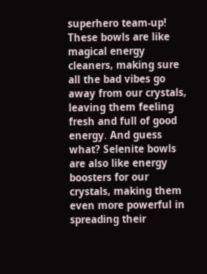superhero team-up! These bowls are like magical energy cleaners, making sure all the bad vibes go away from our crystals, leaving them feeling fresh and full of good energy. And guess what? Selenite bowls are also like energy boosters for our crystals, making them even more powerful in spreading their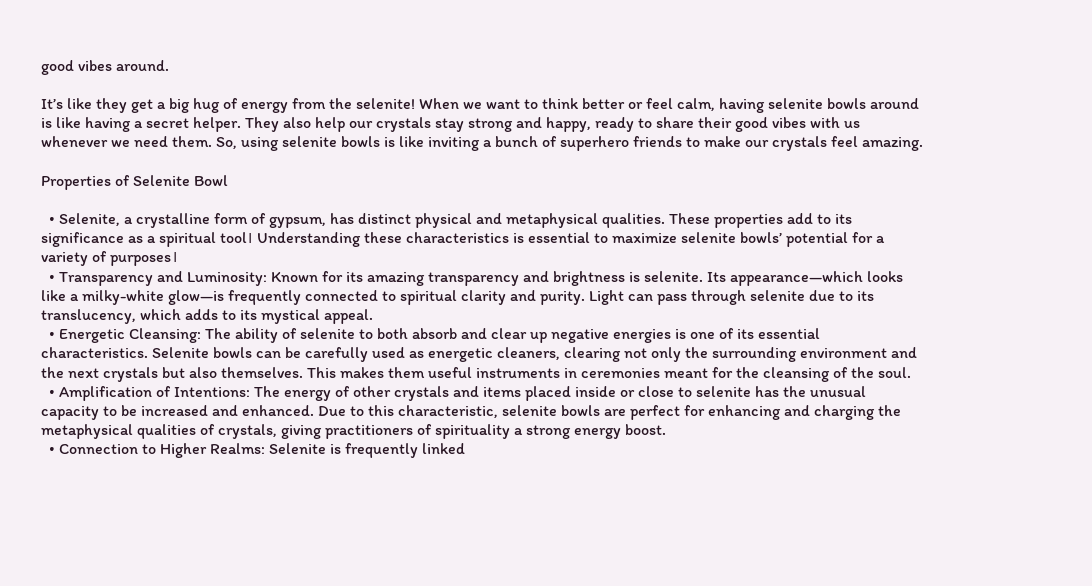good vibes around.

It’s like they get a big hug of energy from the selenite! When we want to think better or feel calm, having selenite bowls around is like having a secret helper. They also help our crystals stay strong and happy, ready to share their good vibes with us whenever we need them. So, using selenite bowls is like inviting a bunch of superhero friends to make our crystals feel amazing.

Properties of Selenite Bowl

  • Selenite, a crystalline form of gypsum, has distinct physical and metaphysical qualities. These properties add to its significance as a spiritual tool। Understanding these characteristics is essential to maximize selenite bowls’ potential for a variety of purposes।
  • Transparency and Luminosity: Known for its amazing transparency and brightness is selenite. Its appearance—which looks like a milky-white glow—is frequently connected to spiritual clarity and purity. Light can pass through selenite due to its translucency, which adds to its mystical appeal.
  • Energetic Cleansing: The ability of selenite to both absorb and clear up negative energies is one of its essential characteristics. Selenite bowls can be carefully used as energetic cleaners, clearing not only the surrounding environment and the next crystals but also themselves. This makes them useful instruments in ceremonies meant for the cleansing of the soul.
  • Amplification of Intentions: The energy of other crystals and items placed inside or close to selenite has the unusual capacity to be increased and enhanced. Due to this characteristic, selenite bowls are perfect for enhancing and charging the metaphysical qualities of crystals, giving practitioners of spirituality a strong energy boost.
  • Connection to Higher Realms: Selenite is frequently linked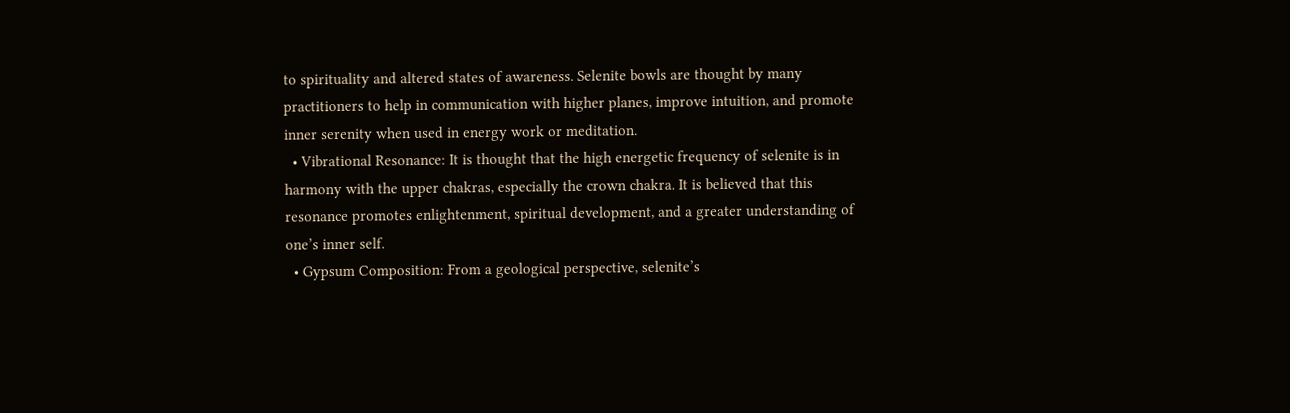to spirituality and altered states of awareness. Selenite bowls are thought by many practitioners to help in communication with higher planes, improve intuition, and promote inner serenity when used in energy work or meditation.
  • Vibrational Resonance: It is thought that the high energetic frequency of selenite is in harmony with the upper chakras, especially the crown chakra. It is believed that this resonance promotes enlightenment, spiritual development, and a greater understanding of one’s inner self.
  • Gypsum Composition: From a geological perspective, selenite’s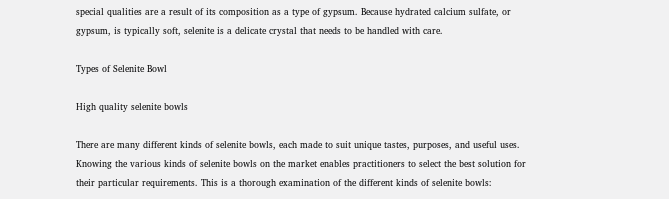special qualities are a result of its composition as a type of gypsum. Because hydrated calcium sulfate, or gypsum, is typically soft, selenite is a delicate crystal that needs to be handled with care.

Types of Selenite Bowl

High quality selenite bowls

There are many different kinds of selenite bowls, each made to suit unique tastes, purposes, and useful uses. Knowing the various kinds of selenite bowls on the market enables practitioners to select the best solution for their particular requirements. This is a thorough examination of the different kinds of selenite bowls: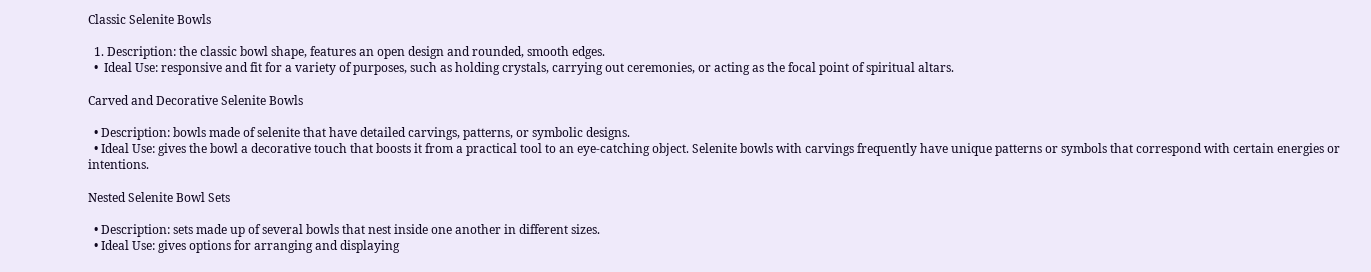Classic Selenite Bowls

  1. Description: the classic bowl shape, features an open design and rounded, smooth edges.
  •  Ideal Use: responsive and fit for a variety of purposes, such as holding crystals, carrying out ceremonies, or acting as the focal point of spiritual altars.

Carved and Decorative Selenite Bowls

  • Description: bowls made of selenite that have detailed carvings, patterns, or symbolic designs.
  • Ideal Use: gives the bowl a decorative touch that boosts it from a practical tool to an eye-catching object. Selenite bowls with carvings frequently have unique patterns or symbols that correspond with certain energies or intentions.

Nested Selenite Bowl Sets

  • Description: sets made up of several bowls that nest inside one another in different sizes.
  • Ideal Use: gives options for arranging and displaying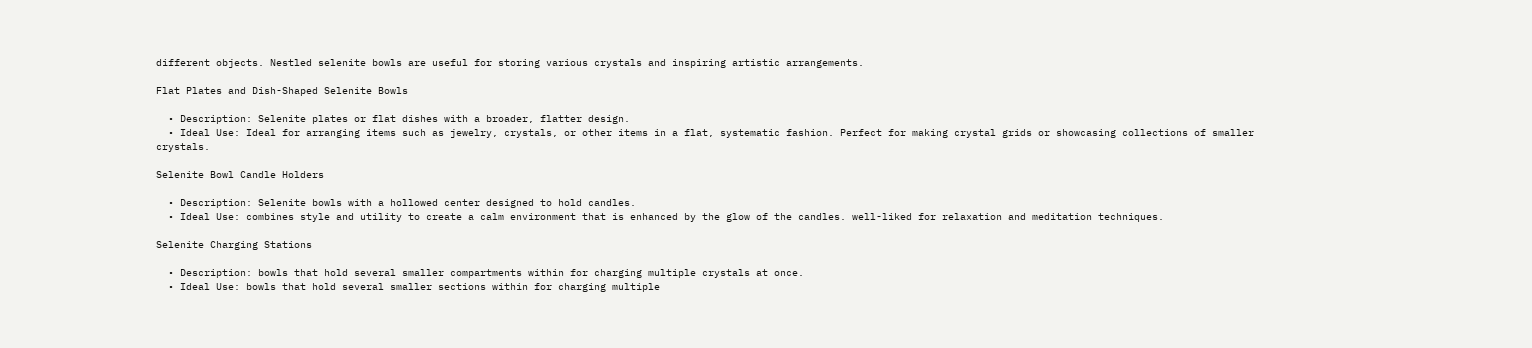different objects. Nestled selenite bowls are useful for storing various crystals and inspiring artistic arrangements.

Flat Plates and Dish-Shaped Selenite Bowls

  • Description: Selenite plates or flat dishes with a broader, flatter design.
  • Ideal Use: Ideal for arranging items such as jewelry, crystals, or other items in a flat, systematic fashion. Perfect for making crystal grids or showcasing collections of smaller crystals.

Selenite Bowl Candle Holders

  • Description: Selenite bowls with a hollowed center designed to hold candles.
  • Ideal Use: combines style and utility to create a calm environment that is enhanced by the glow of the candles. well-liked for relaxation and meditation techniques.

Selenite Charging Stations

  • Description: bowls that hold several smaller compartments within for charging multiple crystals at once.
  • Ideal Use: bowls that hold several smaller sections within for charging multiple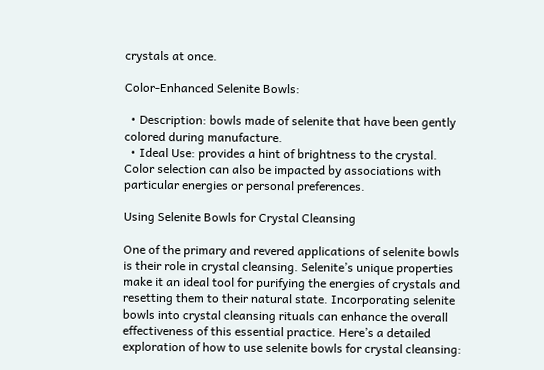crystals at once.

Color-Enhanced Selenite Bowls:

  • Description: bowls made of selenite that have been gently colored during manufacture.
  • Ideal Use: provides a hint of brightness to the crystal. Color selection can also be impacted by associations with particular energies or personal preferences.

Using Selenite Bowls for Crystal Cleansing

One of the primary and revered applications of selenite bowls is their role in crystal cleansing. Selenite’s unique properties make it an ideal tool for purifying the energies of crystals and resetting them to their natural state. Incorporating selenite bowls into crystal cleansing rituals can enhance the overall effectiveness of this essential practice. Here’s a detailed exploration of how to use selenite bowls for crystal cleansing: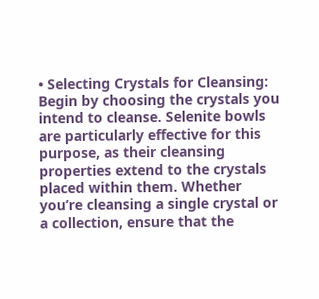• Selecting Crystals for Cleansing: Begin by choosing the crystals you intend to cleanse. Selenite bowls are particularly effective for this purpose, as their cleansing properties extend to the crystals placed within them. Whether you’re cleansing a single crystal or a collection, ensure that the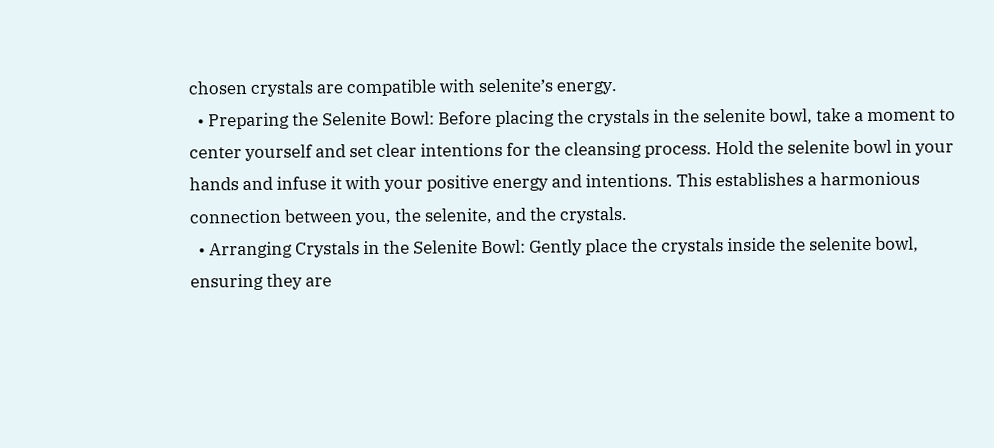chosen crystals are compatible with selenite’s energy.
  • Preparing the Selenite Bowl: Before placing the crystals in the selenite bowl, take a moment to center yourself and set clear intentions for the cleansing process. Hold the selenite bowl in your hands and infuse it with your positive energy and intentions. This establishes a harmonious connection between you, the selenite, and the crystals.
  • Arranging Crystals in the Selenite Bowl: Gently place the crystals inside the selenite bowl, ensuring they are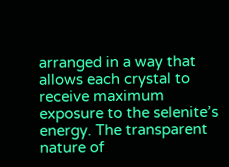arranged in a way that allows each crystal to receive maximum exposure to the selenite’s energy. The transparent nature of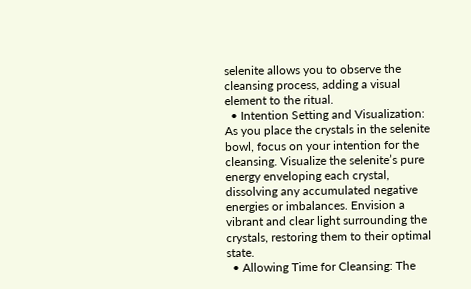selenite allows you to observe the cleansing process, adding a visual element to the ritual.
  • Intention Setting and Visualization: As you place the crystals in the selenite bowl, focus on your intention for the cleansing. Visualize the selenite’s pure energy enveloping each crystal, dissolving any accumulated negative energies or imbalances. Envision a vibrant and clear light surrounding the crystals, restoring them to their optimal state.
  • Allowing Time for Cleansing: The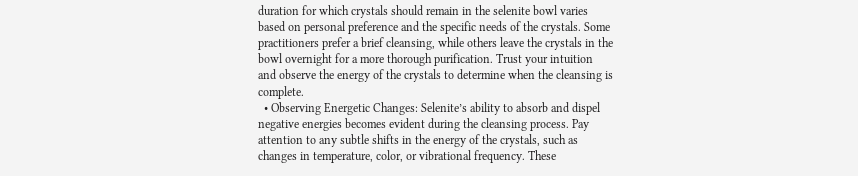duration for which crystals should remain in the selenite bowl varies based on personal preference and the specific needs of the crystals. Some practitioners prefer a brief cleansing, while others leave the crystals in the bowl overnight for a more thorough purification. Trust your intuition and observe the energy of the crystals to determine when the cleansing is complete.
  • Observing Energetic Changes: Selenite’s ability to absorb and dispel negative energies becomes evident during the cleansing process. Pay attention to any subtle shifts in the energy of the crystals, such as changes in temperature, color, or vibrational frequency. These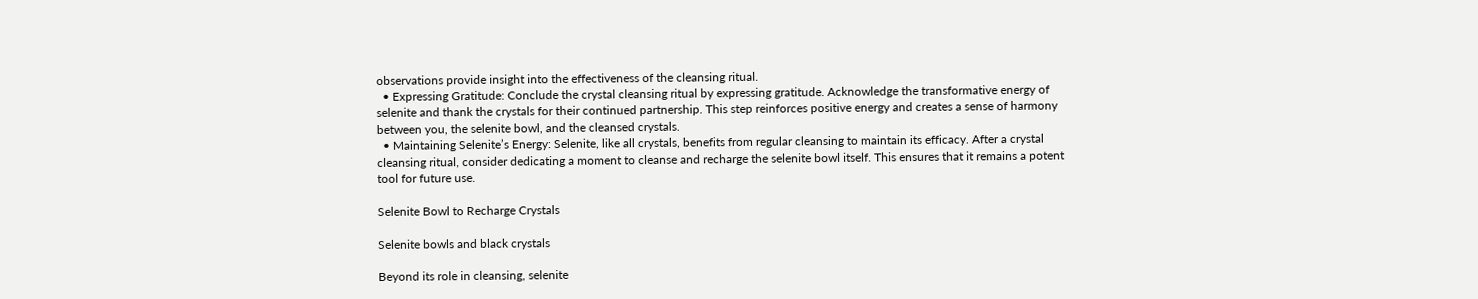observations provide insight into the effectiveness of the cleansing ritual.
  • Expressing Gratitude: Conclude the crystal cleansing ritual by expressing gratitude. Acknowledge the transformative energy of selenite and thank the crystals for their continued partnership. This step reinforces positive energy and creates a sense of harmony between you, the selenite bowl, and the cleansed crystals.
  • Maintaining Selenite’s Energy: Selenite, like all crystals, benefits from regular cleansing to maintain its efficacy. After a crystal cleansing ritual, consider dedicating a moment to cleanse and recharge the selenite bowl itself. This ensures that it remains a potent tool for future use.

Selenite Bowl to Recharge Crystals

Selenite bowls and black crystals

Beyond its role in cleansing, selenite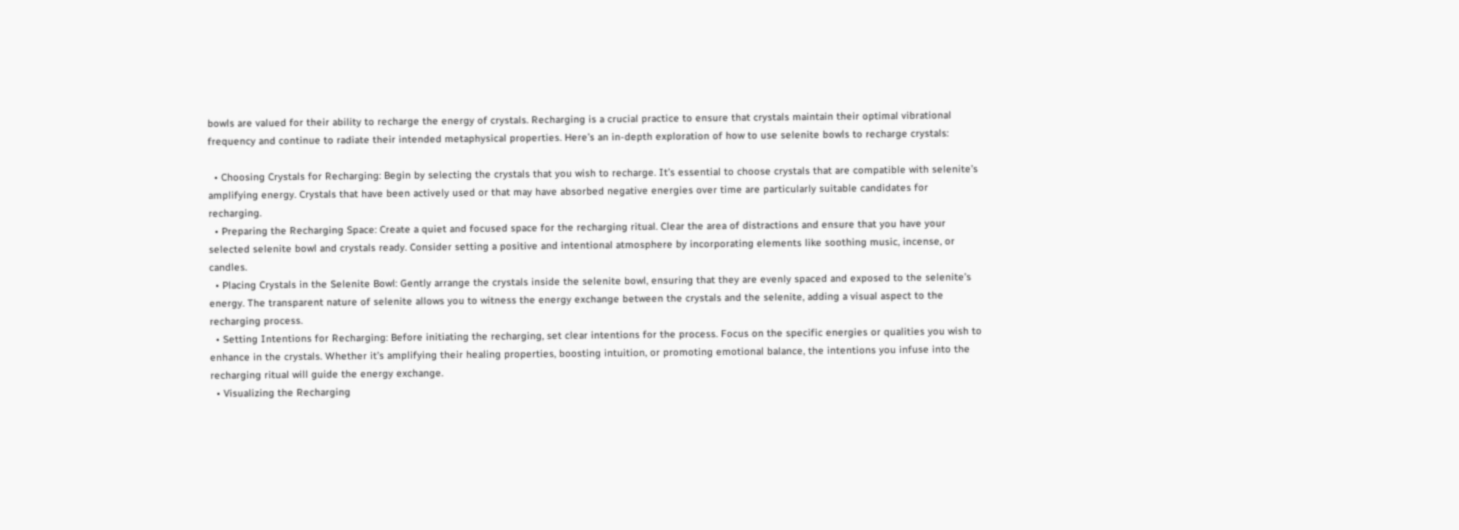bowls are valued for their ability to recharge the energy of crystals. Recharging is a crucial practice to ensure that crystals maintain their optimal vibrational frequency and continue to radiate their intended metaphysical properties. Here’s an in-depth exploration of how to use selenite bowls to recharge crystals:

  • Choosing Crystals for Recharging: Begin by selecting the crystals that you wish to recharge. It’s essential to choose crystals that are compatible with selenite’s amplifying energy. Crystals that have been actively used or that may have absorbed negative energies over time are particularly suitable candidates for recharging.
  • Preparing the Recharging Space: Create a quiet and focused space for the recharging ritual. Clear the area of distractions and ensure that you have your selected selenite bowl and crystals ready. Consider setting a positive and intentional atmosphere by incorporating elements like soothing music, incense, or candles.
  • Placing Crystals in the Selenite Bowl: Gently arrange the crystals inside the selenite bowl, ensuring that they are evenly spaced and exposed to the selenite’s energy. The transparent nature of selenite allows you to witness the energy exchange between the crystals and the selenite, adding a visual aspect to the recharging process.
  • Setting Intentions for Recharging: Before initiating the recharging, set clear intentions for the process. Focus on the specific energies or qualities you wish to enhance in the crystals. Whether it’s amplifying their healing properties, boosting intuition, or promoting emotional balance, the intentions you infuse into the recharging ritual will guide the energy exchange.
  • Visualizing the Recharging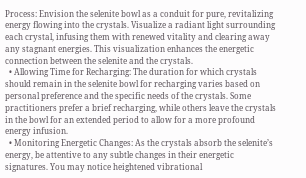Process: Envision the selenite bowl as a conduit for pure, revitalizing energy flowing into the crystals. Visualize a radiant light surrounding each crystal, infusing them with renewed vitality and clearing away any stagnant energies. This visualization enhances the energetic connection between the selenite and the crystals.
  • Allowing Time for Recharging: The duration for which crystals should remain in the selenite bowl for recharging varies based on personal preference and the specific needs of the crystals. Some practitioners prefer a brief recharging, while others leave the crystals in the bowl for an extended period to allow for a more profound energy infusion.
  • Monitoring Energetic Changes: As the crystals absorb the selenite’s energy, be attentive to any subtle changes in their energetic signatures. You may notice heightened vibrational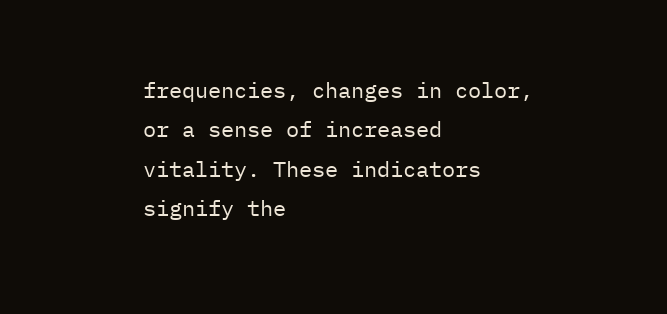frequencies, changes in color, or a sense of increased vitality. These indicators signify the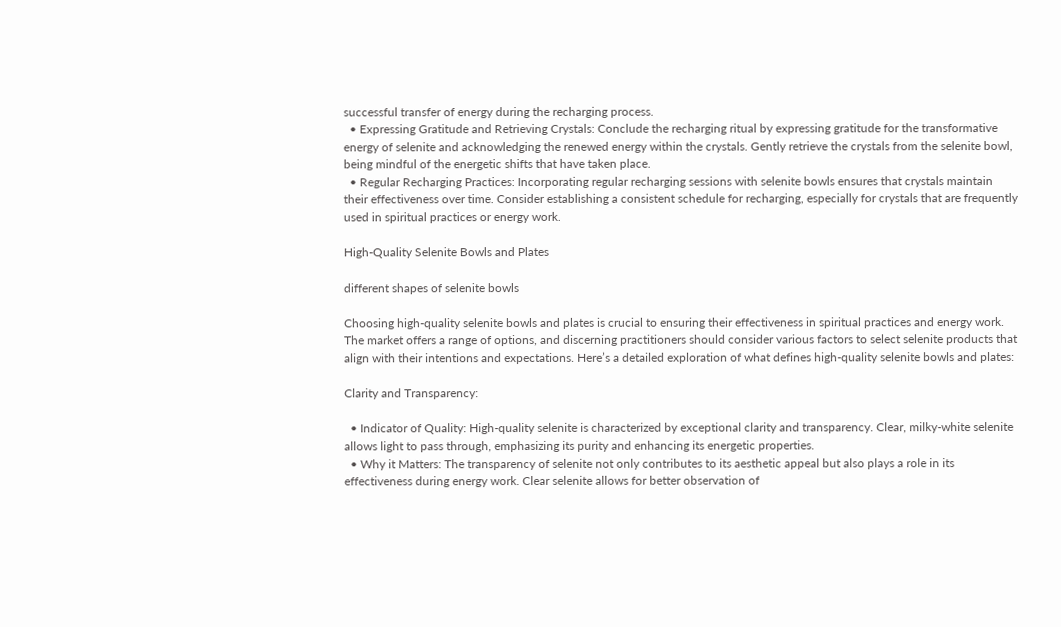successful transfer of energy during the recharging process.
  • Expressing Gratitude and Retrieving Crystals: Conclude the recharging ritual by expressing gratitude for the transformative energy of selenite and acknowledging the renewed energy within the crystals. Gently retrieve the crystals from the selenite bowl, being mindful of the energetic shifts that have taken place.
  • Regular Recharging Practices: Incorporating regular recharging sessions with selenite bowls ensures that crystals maintain their effectiveness over time. Consider establishing a consistent schedule for recharging, especially for crystals that are frequently used in spiritual practices or energy work.

High-Quality Selenite Bowls and Plates

different shapes of selenite bowls

Choosing high-quality selenite bowls and plates is crucial to ensuring their effectiveness in spiritual practices and energy work. The market offers a range of options, and discerning practitioners should consider various factors to select selenite products that align with their intentions and expectations. Here’s a detailed exploration of what defines high-quality selenite bowls and plates:

Clarity and Transparency:

  • Indicator of Quality: High-quality selenite is characterized by exceptional clarity and transparency. Clear, milky-white selenite allows light to pass through, emphasizing its purity and enhancing its energetic properties.
  • Why it Matters: The transparency of selenite not only contributes to its aesthetic appeal but also plays a role in its effectiveness during energy work. Clear selenite allows for better observation of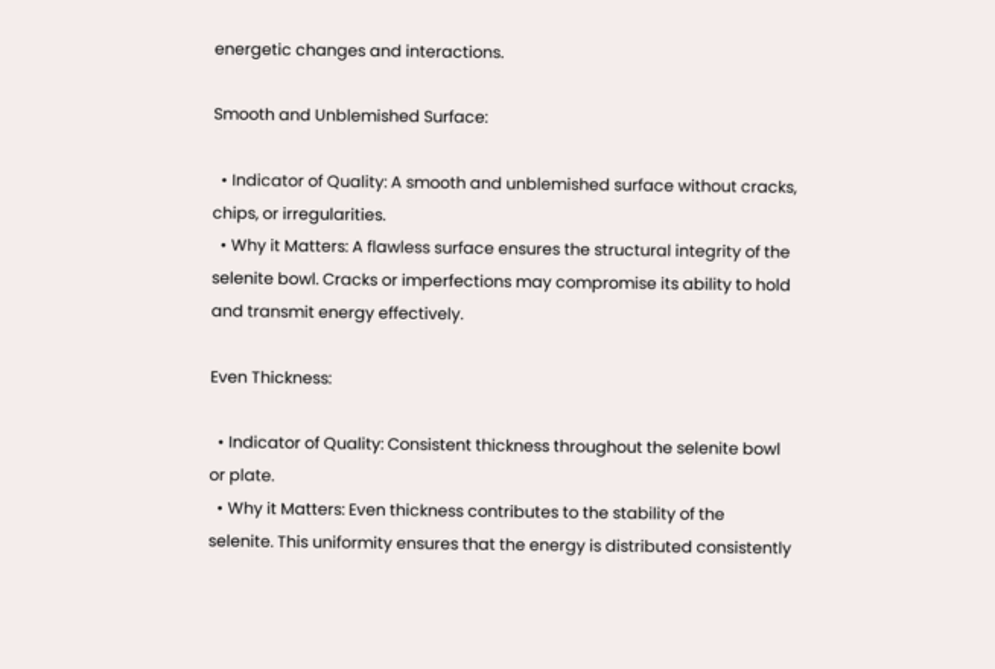energetic changes and interactions.

Smooth and Unblemished Surface:

  • Indicator of Quality: A smooth and unblemished surface without cracks, chips, or irregularities.
  • Why it Matters: A flawless surface ensures the structural integrity of the selenite bowl. Cracks or imperfections may compromise its ability to hold and transmit energy effectively.

Even Thickness:

  • Indicator of Quality: Consistent thickness throughout the selenite bowl or plate.
  • Why it Matters: Even thickness contributes to the stability of the selenite. This uniformity ensures that the energy is distributed consistently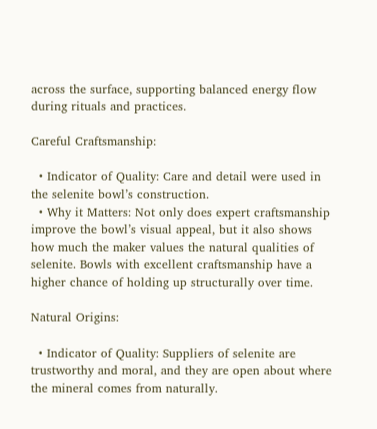across the surface, supporting balanced energy flow during rituals and practices.

Careful Craftsmanship:

  • Indicator of Quality: Care and detail were used in the selenite bowl’s construction.
  • Why it Matters: Not only does expert craftsmanship improve the bowl’s visual appeal, but it also shows how much the maker values the natural qualities of selenite. Bowls with excellent craftsmanship have a higher chance of holding up structurally over time.

Natural Origins:

  • Indicator of Quality: Suppliers of selenite are trustworthy and moral, and they are open about where the mineral comes from naturally.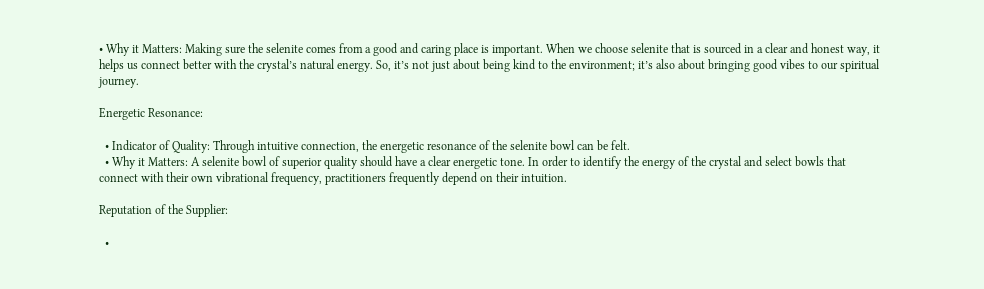• Why it Matters: Making sure the selenite comes from a good and caring place is important. When we choose selenite that is sourced in a clear and honest way, it helps us connect better with the crystal’s natural energy. So, it’s not just about being kind to the environment; it’s also about bringing good vibes to our spiritual journey.

Energetic Resonance:

  • Indicator of Quality: Through intuitive connection, the energetic resonance of the selenite bowl can be felt.
  • Why it Matters: A selenite bowl of superior quality should have a clear energetic tone. In order to identify the energy of the crystal and select bowls that connect with their own vibrational frequency, practitioners frequently depend on their intuition.

Reputation of the Supplier:

  •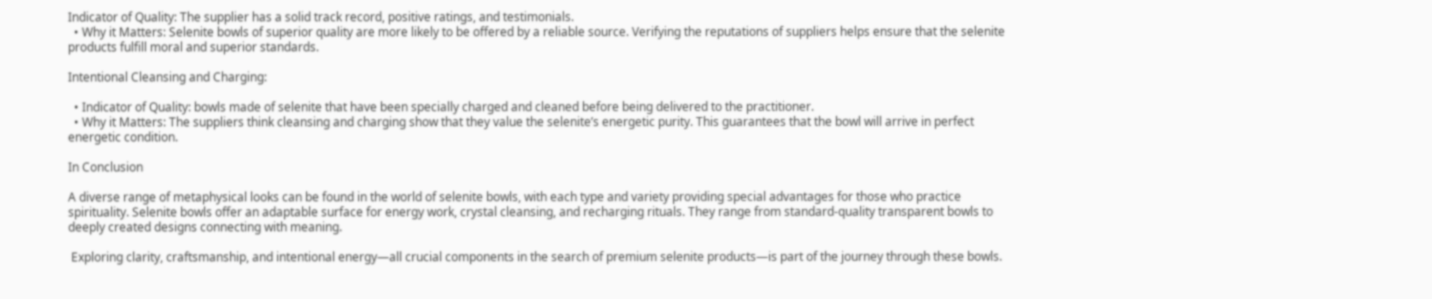Indicator of Quality: The supplier has a solid track record, positive ratings, and testimonials.
  • Why it Matters: Selenite bowls of superior quality are more likely to be offered by a reliable source. Verifying the reputations of suppliers helps ensure that the selenite products fulfill moral and superior standards.

Intentional Cleansing and Charging:

  • Indicator of Quality: bowls made of selenite that have been specially charged and cleaned before being delivered to the practitioner.
  • Why it Matters: The suppliers think cleansing and charging show that they value the selenite’s energetic purity. This guarantees that the bowl will arrive in perfect energetic condition.

In Conclusion

A diverse range of metaphysical looks can be found in the world of selenite bowls, with each type and variety providing special advantages for those who practice spirituality. Selenite bowls offer an adaptable surface for energy work, crystal cleansing, and recharging rituals. They range from standard-quality transparent bowls to deeply created designs connecting with meaning.

 Exploring clarity, craftsmanship, and intentional energy—all crucial components in the search of premium selenite products—is part of the journey through these bowls.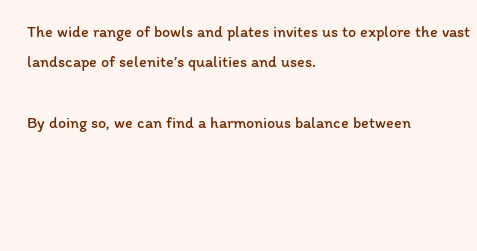The wide range of bowls and plates invites us to explore the vast landscape of selenite’s qualities and uses.

By doing so, we can find a harmonious balance between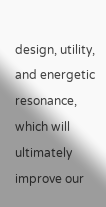design, utility, and energetic resonance, which will ultimately improve our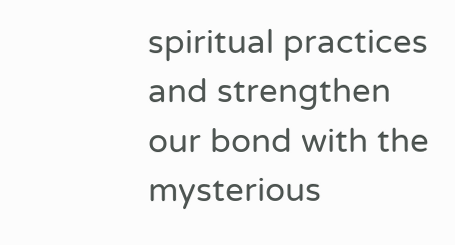spiritual practices and strengthen our bond with the mysterious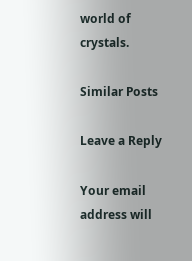world of crystals.

Similar Posts

Leave a Reply

Your email address will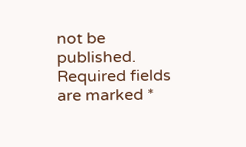not be published. Required fields are marked *